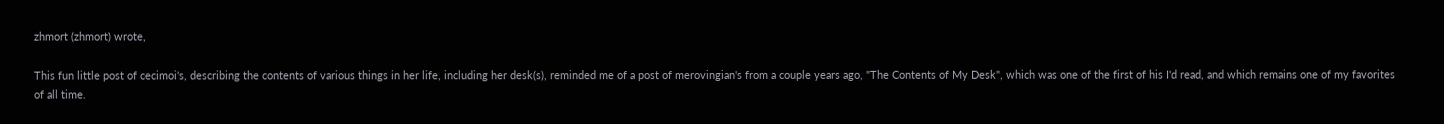zhmort (zhmort) wrote,

This fun little post of cecimoi's, describing the contents of various things in her life, including her desk(s), reminded me of a post of merovingian's from a couple years ago, "The Contents of My Desk", which was one of the first of his I'd read, and which remains one of my favorites of all time.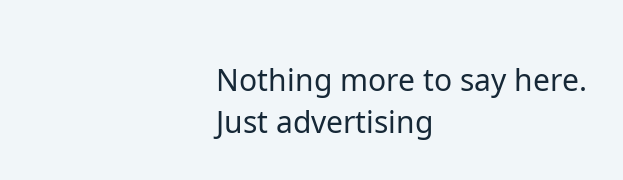Nothing more to say here. Just advertising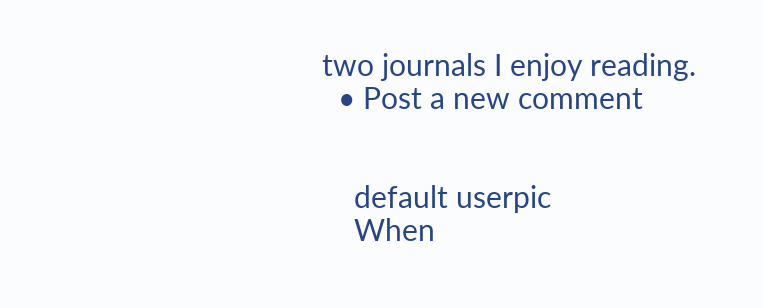two journals I enjoy reading.
  • Post a new comment


    default userpic
    When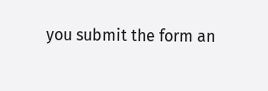you submit the form an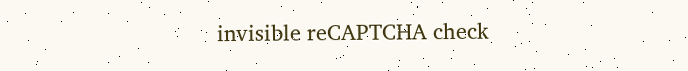invisible reCAPTCHA check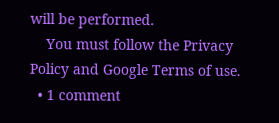will be performed.
    You must follow the Privacy Policy and Google Terms of use.
  • 1 comment